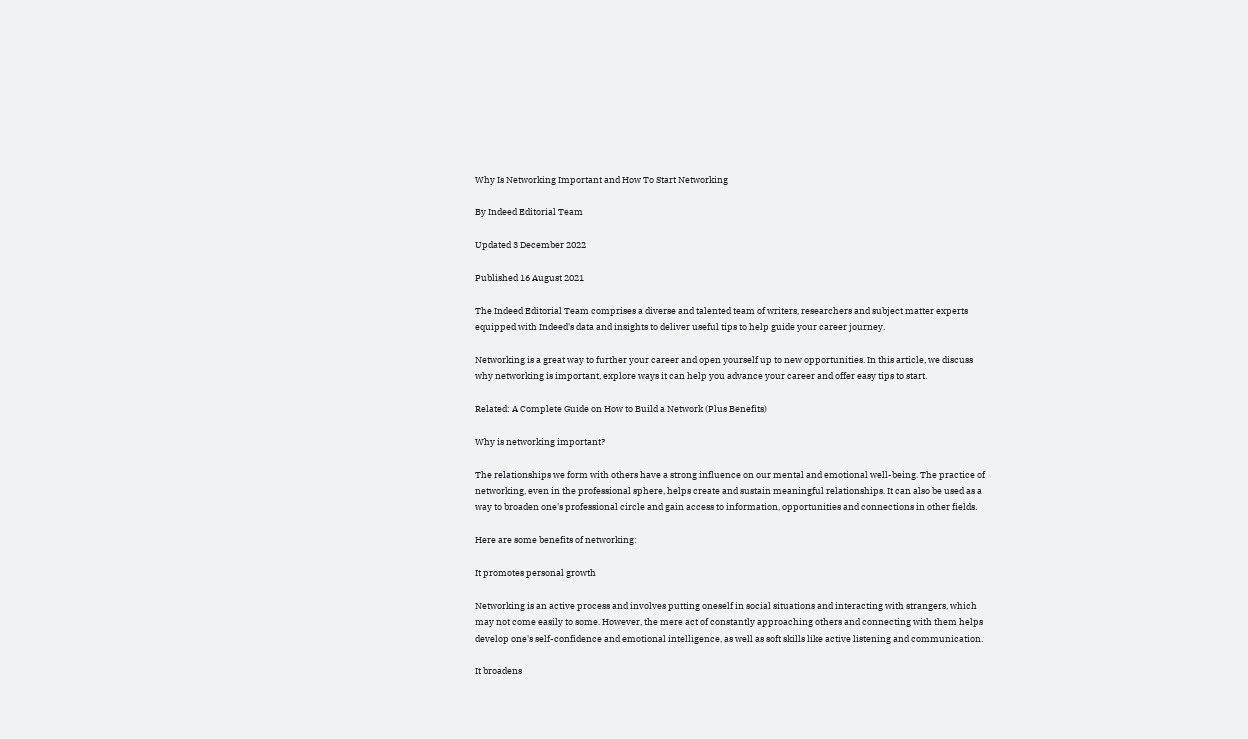Why Is Networking Important and How To Start Networking

By Indeed Editorial Team

Updated 3 December 2022

Published 16 August 2021

The Indeed Editorial Team comprises a diverse and talented team of writers, researchers and subject matter experts equipped with Indeed's data and insights to deliver useful tips to help guide your career journey.

Networking is a great way to further your career and open yourself up to new opportunities. In this article, we discuss why networking is important, explore ways it can help you advance your career and offer easy tips to start.

Related: A Complete Guide on How to Build a Network (Plus Benefits)

Why is networking important?

The relationships we form with others have a strong influence on our mental and emotional well-being. The practice of networking, even in the professional sphere, helps create and sustain meaningful relationships. It can also be used as a way to broaden one's professional circle and gain access to information, opportunities and connections in other fields.

Here are some benefits of networking:

It promotes personal growth

Networking is an active process and involves putting oneself in social situations and interacting with strangers, which may not come easily to some. However, the mere act of constantly approaching others and connecting with them helps develop one's self-confidence and emotional intelligence, as well as soft skills like active listening and communication.

It broadens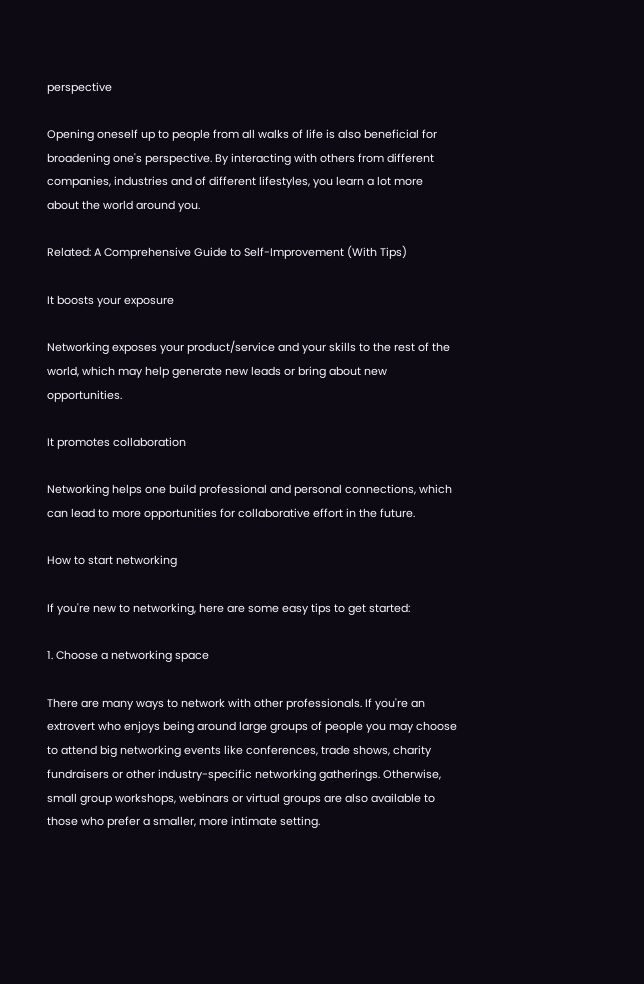perspective

Opening oneself up to people from all walks of life is also beneficial for broadening one's perspective. By interacting with others from different companies, industries and of different lifestyles, you learn a lot more about the world around you.

Related: A Comprehensive Guide to Self-Improvement (With Tips)

It boosts your exposure

Networking exposes your product/service and your skills to the rest of the world, which may help generate new leads or bring about new opportunities.

It promotes collaboration

Networking helps one build professional and personal connections, which can lead to more opportunities for collaborative effort in the future.

How to start networking

If you're new to networking, here are some easy tips to get started:

1. Choose a networking space

There are many ways to network with other professionals. If you're an extrovert who enjoys being around large groups of people you may choose to attend big networking events like conferences, trade shows, charity fundraisers or other industry-specific networking gatherings. Otherwise, small group workshops, webinars or virtual groups are also available to those who prefer a smaller, more intimate setting.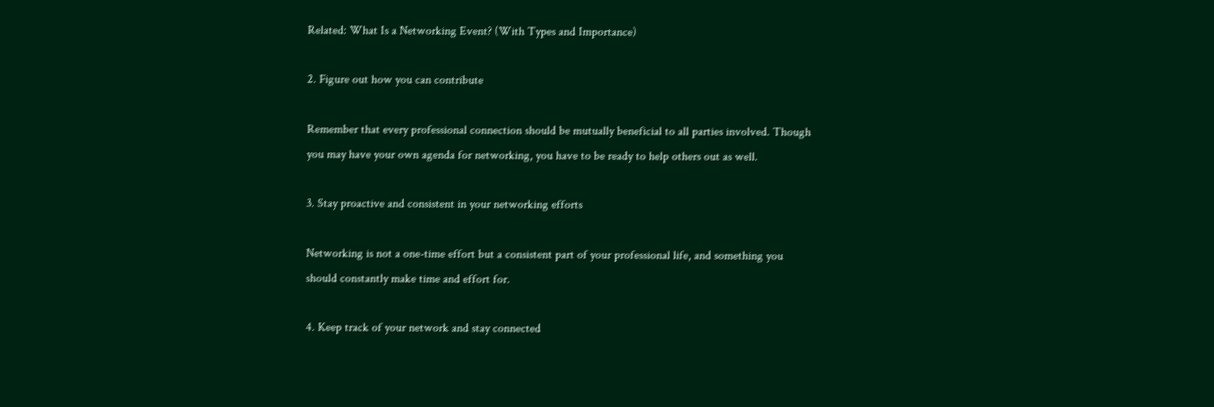Related: What Is a Networking Event? (With Types and Importance)

2. Figure out how you can contribute

Remember that every professional connection should be mutually beneficial to all parties involved. Though you may have your own agenda for networking, you have to be ready to help others out as well.

3. Stay proactive and consistent in your networking efforts

Networking is not a one-time effort but a consistent part of your professional life, and something you should constantly make time and effort for.

4. Keep track of your network and stay connected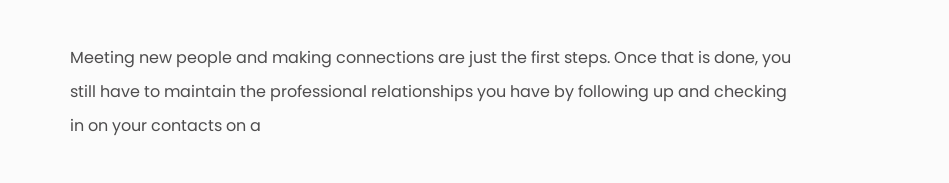Meeting new people and making connections are just the first steps. Once that is done, you still have to maintain the professional relationships you have by following up and checking in on your contacts on a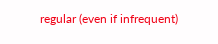regular (even if infrequent)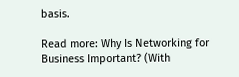basis.

Read more: Why Is Networking for Business Important? (With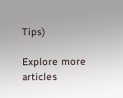Tips)

Explore more articles